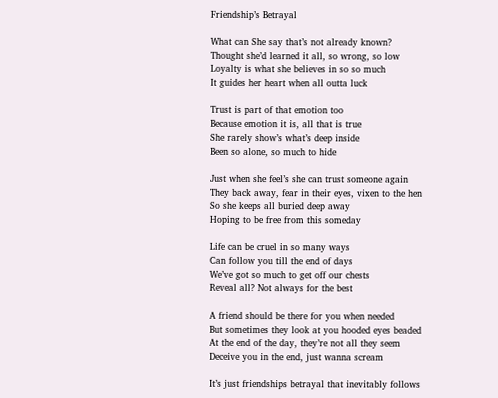Friendship’s Betrayal

What can She say that’s not already known?
Thought she’d learned it all, so wrong, so low
Loyalty is what she believes in so so much
It guides her heart when all outta luck

Trust is part of that emotion too
Because emotion it is, all that is true
She rarely show’s what’s deep inside
Been so alone, so much to hide

Just when she feel’s she can trust someone again
They back away, fear in their eyes, vixen to the hen
So she keeps all buried deep away
Hoping to be free from this someday

Life can be cruel in so many ways
Can follow you till the end of days
We’ve got so much to get off our chests
Reveal all? Not always for the best

A friend should be there for you when needed
But sometimes they look at you hooded eyes beaded
At the end of the day, they’re not all they seem
Deceive you in the end, just wanna scream

It’s just friendships betrayal that inevitably follows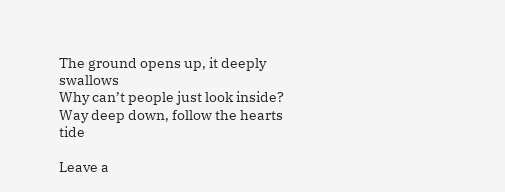The ground opens up, it deeply swallows
Why can’t people just look inside?
Way deep down, follow the hearts tide

Leave a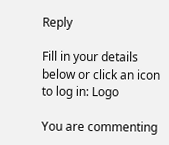Reply

Fill in your details below or click an icon to log in: Logo

You are commenting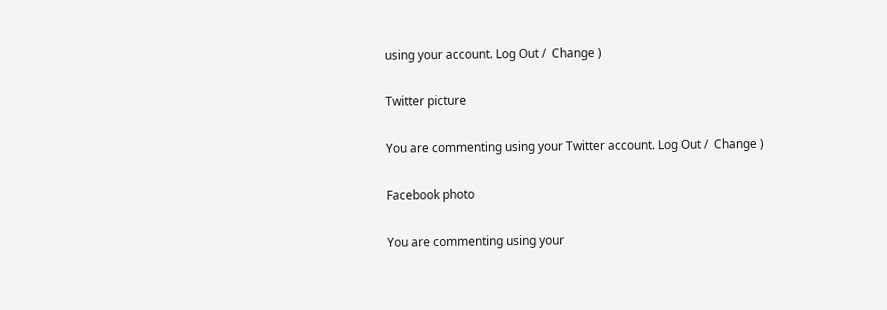using your account. Log Out /  Change )

Twitter picture

You are commenting using your Twitter account. Log Out /  Change )

Facebook photo

You are commenting using your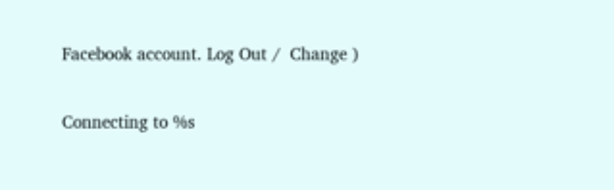Facebook account. Log Out /  Change )

Connecting to %s